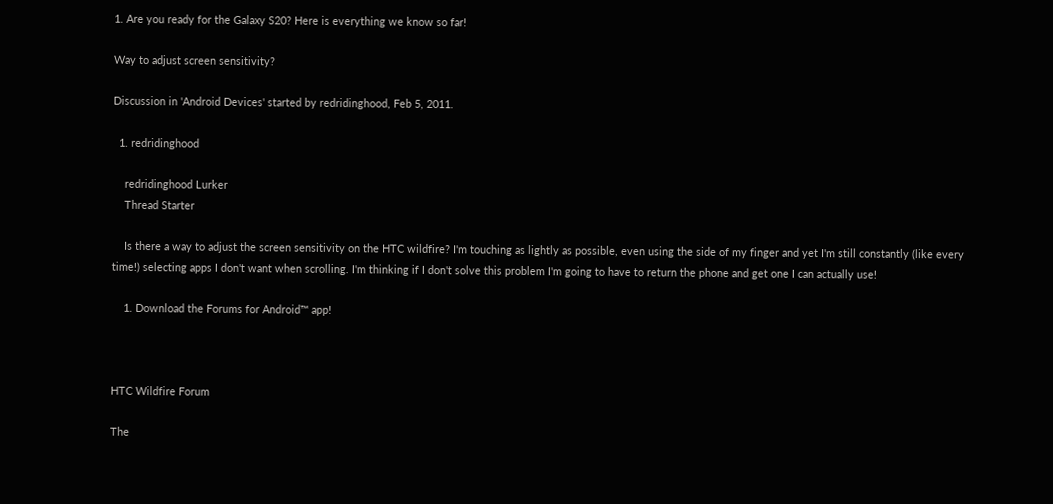1. Are you ready for the Galaxy S20? Here is everything we know so far!

Way to adjust screen sensitivity?

Discussion in 'Android Devices' started by redridinghood, Feb 5, 2011.

  1. redridinghood

    redridinghood Lurker
    Thread Starter

    Is there a way to adjust the screen sensitivity on the HTC wildfire? I'm touching as lightly as possible, even using the side of my finger and yet I'm still constantly (like every time!) selecting apps I don't want when scrolling. I'm thinking if I don't solve this problem I'm going to have to return the phone and get one I can actually use!

    1. Download the Forums for Android™ app!



HTC Wildfire Forum

The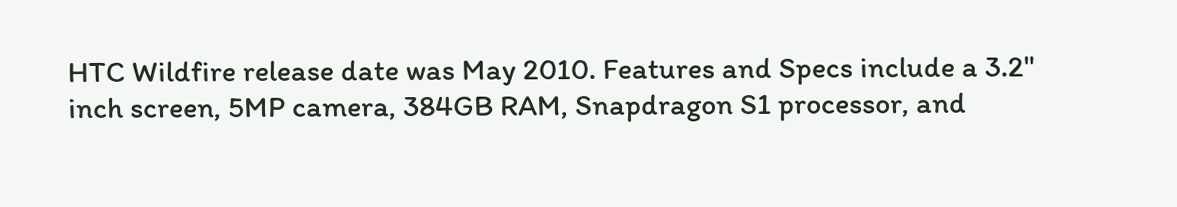HTC Wildfire release date was May 2010. Features and Specs include a 3.2" inch screen, 5MP camera, 384GB RAM, Snapdragon S1 processor, and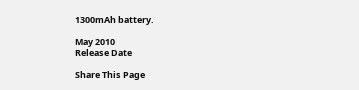1300mAh battery.

May 2010
Release Date

Share This Page